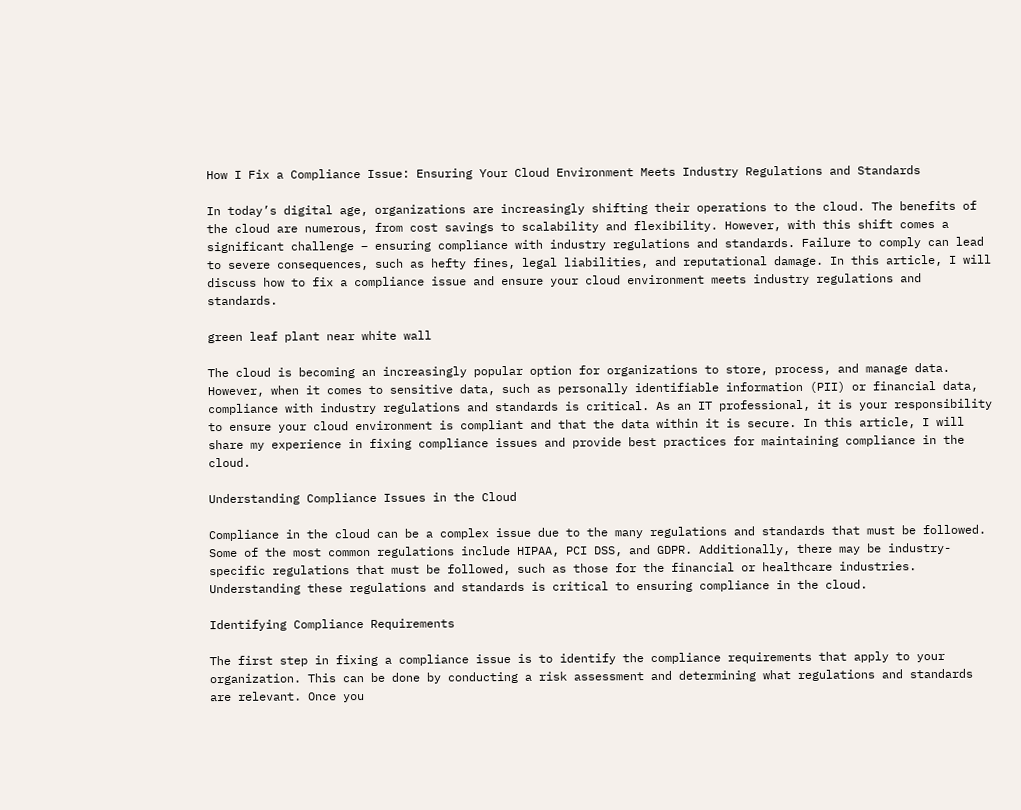How I Fix a Compliance Issue: Ensuring Your Cloud Environment Meets Industry Regulations and Standards

In today’s digital age, organizations are increasingly shifting their operations to the cloud. The benefits of the cloud are numerous, from cost savings to scalability and flexibility. However, with this shift comes a significant challenge – ensuring compliance with industry regulations and standards. Failure to comply can lead to severe consequences, such as hefty fines, legal liabilities, and reputational damage. In this article, I will discuss how to fix a compliance issue and ensure your cloud environment meets industry regulations and standards.

green leaf plant near white wall

The cloud is becoming an increasingly popular option for organizations to store, process, and manage data. However, when it comes to sensitive data, such as personally identifiable information (PII) or financial data, compliance with industry regulations and standards is critical. As an IT professional, it is your responsibility to ensure your cloud environment is compliant and that the data within it is secure. In this article, I will share my experience in fixing compliance issues and provide best practices for maintaining compliance in the cloud.

Understanding Compliance Issues in the Cloud

Compliance in the cloud can be a complex issue due to the many regulations and standards that must be followed. Some of the most common regulations include HIPAA, PCI DSS, and GDPR. Additionally, there may be industry-specific regulations that must be followed, such as those for the financial or healthcare industries. Understanding these regulations and standards is critical to ensuring compliance in the cloud.

Identifying Compliance Requirements

The first step in fixing a compliance issue is to identify the compliance requirements that apply to your organization. This can be done by conducting a risk assessment and determining what regulations and standards are relevant. Once you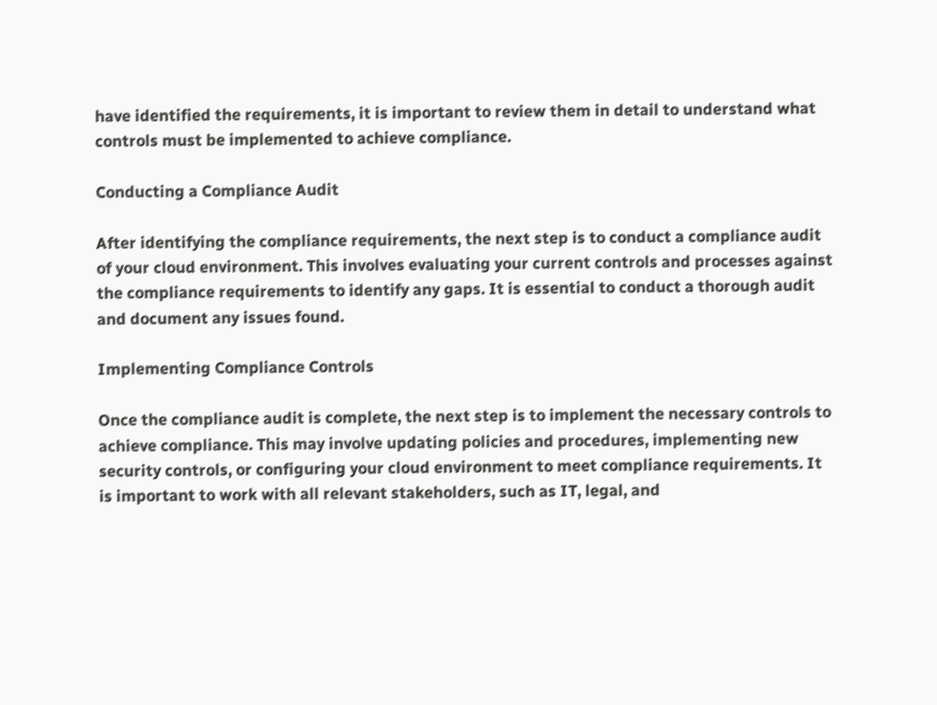have identified the requirements, it is important to review them in detail to understand what controls must be implemented to achieve compliance.

Conducting a Compliance Audit

After identifying the compliance requirements, the next step is to conduct a compliance audit of your cloud environment. This involves evaluating your current controls and processes against the compliance requirements to identify any gaps. It is essential to conduct a thorough audit and document any issues found.

Implementing Compliance Controls

Once the compliance audit is complete, the next step is to implement the necessary controls to achieve compliance. This may involve updating policies and procedures, implementing new security controls, or configuring your cloud environment to meet compliance requirements. It is important to work with all relevant stakeholders, such as IT, legal, and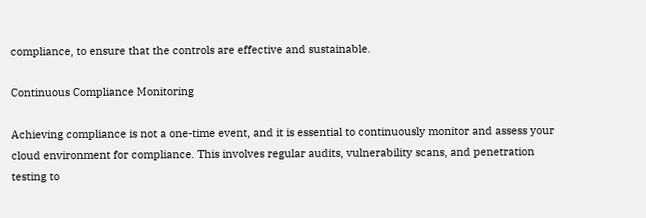compliance, to ensure that the controls are effective and sustainable.

Continuous Compliance Monitoring

Achieving compliance is not a one-time event, and it is essential to continuously monitor and assess your cloud environment for compliance. This involves regular audits, vulnerability scans, and penetration testing to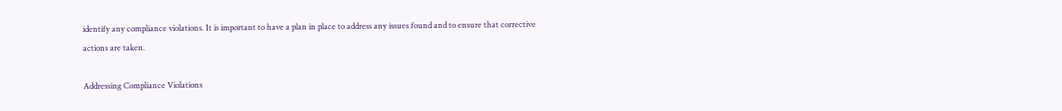identify any compliance violations. It is important to have a plan in place to address any issues found and to ensure that corrective actions are taken.

Addressing Compliance Violations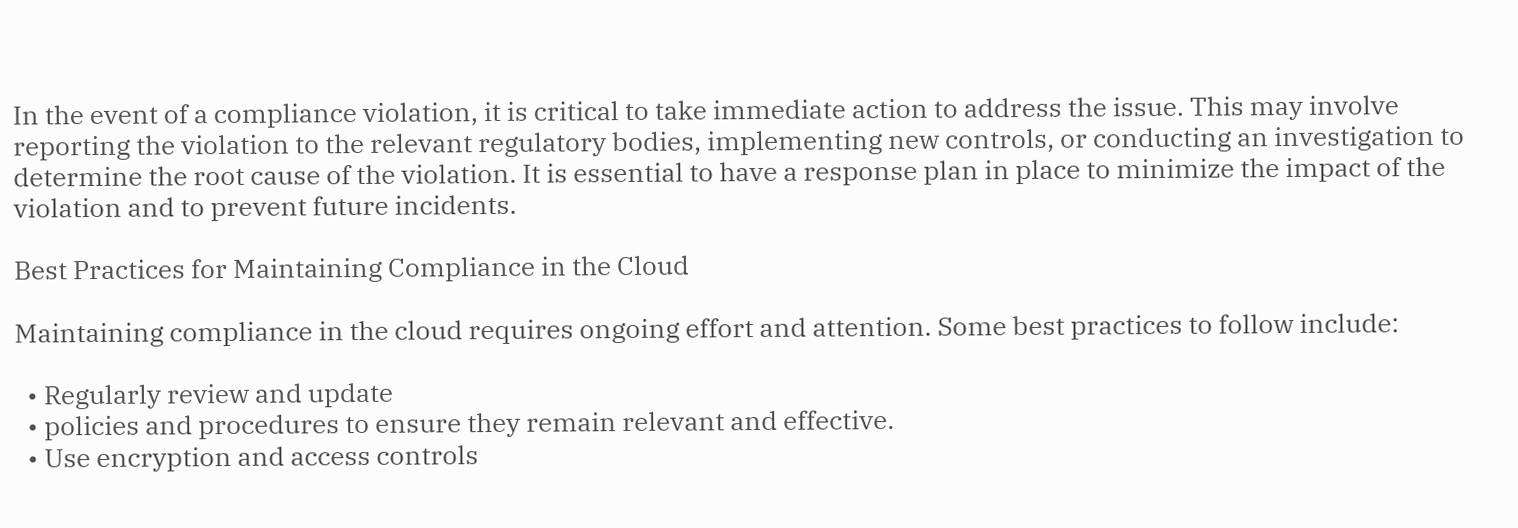In the event of a compliance violation, it is critical to take immediate action to address the issue. This may involve reporting the violation to the relevant regulatory bodies, implementing new controls, or conducting an investigation to determine the root cause of the violation. It is essential to have a response plan in place to minimize the impact of the violation and to prevent future incidents.

Best Practices for Maintaining Compliance in the Cloud

Maintaining compliance in the cloud requires ongoing effort and attention. Some best practices to follow include:

  • Regularly review and update
  • policies and procedures to ensure they remain relevant and effective.
  • Use encryption and access controls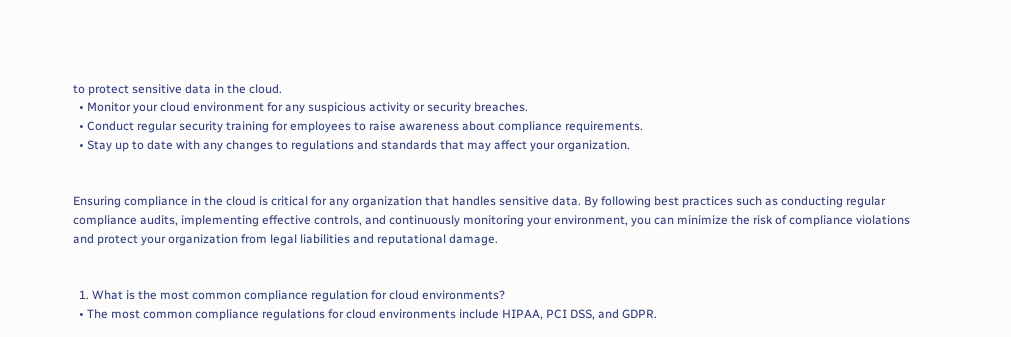to protect sensitive data in the cloud.
  • Monitor your cloud environment for any suspicious activity or security breaches.
  • Conduct regular security training for employees to raise awareness about compliance requirements.
  • Stay up to date with any changes to regulations and standards that may affect your organization.


Ensuring compliance in the cloud is critical for any organization that handles sensitive data. By following best practices such as conducting regular compliance audits, implementing effective controls, and continuously monitoring your environment, you can minimize the risk of compliance violations and protect your organization from legal liabilities and reputational damage.


  1. What is the most common compliance regulation for cloud environments?
  • The most common compliance regulations for cloud environments include HIPAA, PCI DSS, and GDPR.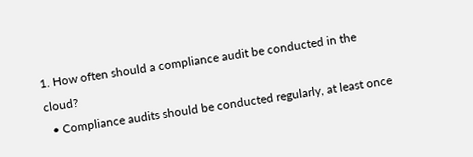1. How often should a compliance audit be conducted in the cloud?
  • Compliance audits should be conducted regularly, at least once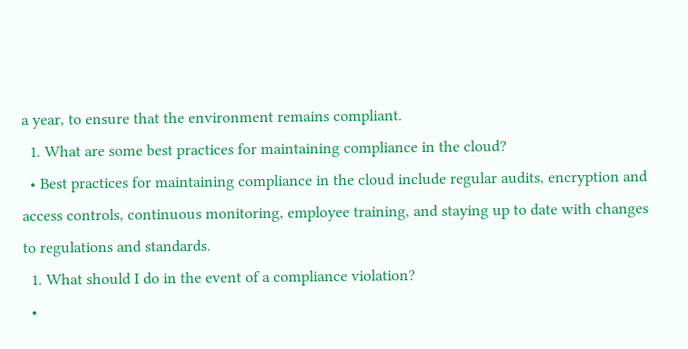a year, to ensure that the environment remains compliant.
  1. What are some best practices for maintaining compliance in the cloud?
  • Best practices for maintaining compliance in the cloud include regular audits, encryption and access controls, continuous monitoring, employee training, and staying up to date with changes to regulations and standards.
  1. What should I do in the event of a compliance violation?
  •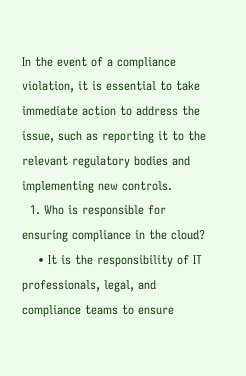In the event of a compliance violation, it is essential to take immediate action to address the issue, such as reporting it to the relevant regulatory bodies and implementing new controls.
  1. Who is responsible for ensuring compliance in the cloud?
    • It is the responsibility of IT professionals, legal, and compliance teams to ensure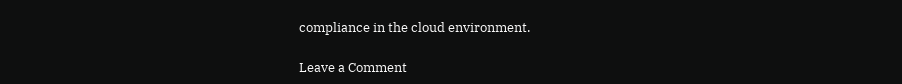compliance in the cloud environment.

Leave a Comment